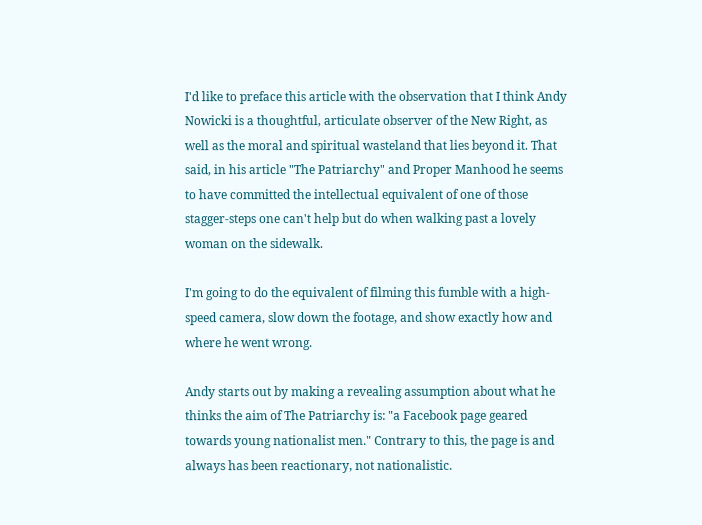I'd like to preface this article with the observation that I think Andy Nowicki is a thoughtful, articulate observer of the New Right, as well as the moral and spiritual wasteland that lies beyond it. That said, in his article "The Patriarchy" and Proper Manhood he seems to have committed the intellectual equivalent of one of those stagger-steps one can't help but do when walking past a lovely woman on the sidewalk.

I'm going to do the equivalent of filming this fumble with a high-speed camera, slow down the footage, and show exactly how and where he went wrong.

Andy starts out by making a revealing assumption about what he thinks the aim of The Patriarchy is: "a Facebook page geared towards young nationalist men." Contrary to this, the page is and always has been reactionary, not nationalistic.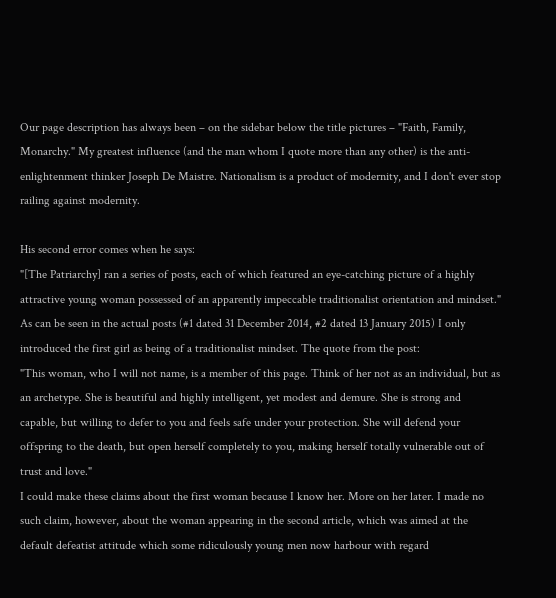Our page description has always been – on the sidebar below the title pictures – "Faith, Family, Monarchy." My greatest influence (and the man whom I quote more than any other) is the anti-enlightenment thinker Joseph De Maistre. Nationalism is a product of modernity, and I don't ever stop railing against modernity.

His second error comes when he says:
"[The Patriarchy] ran a series of posts, each of which featured an eye-catching picture of a highly attractive young woman possessed of an apparently impeccable traditionalist orientation and mindset."
As can be seen in the actual posts (#1 dated 31 December 2014, #2 dated 13 January 2015) I only introduced the first girl as being of a traditionalist mindset. The quote from the post:
"This woman, who I will not name, is a member of this page. Think of her not as an individual, but as an archetype. She is beautiful and highly intelligent, yet modest and demure. She is strong and capable, but willing to defer to you and feels safe under your protection. She will defend your offspring to the death, but open herself completely to you, making herself totally vulnerable out of trust and love."
I could make these claims about the first woman because I know her. More on her later. I made no such claim, however, about the woman appearing in the second article, which was aimed at the default defeatist attitude which some ridiculously young men now harbour with regard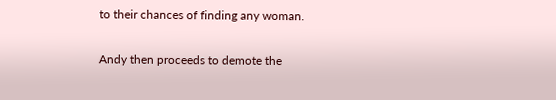to their chances of finding any woman.

Andy then proceeds to demote the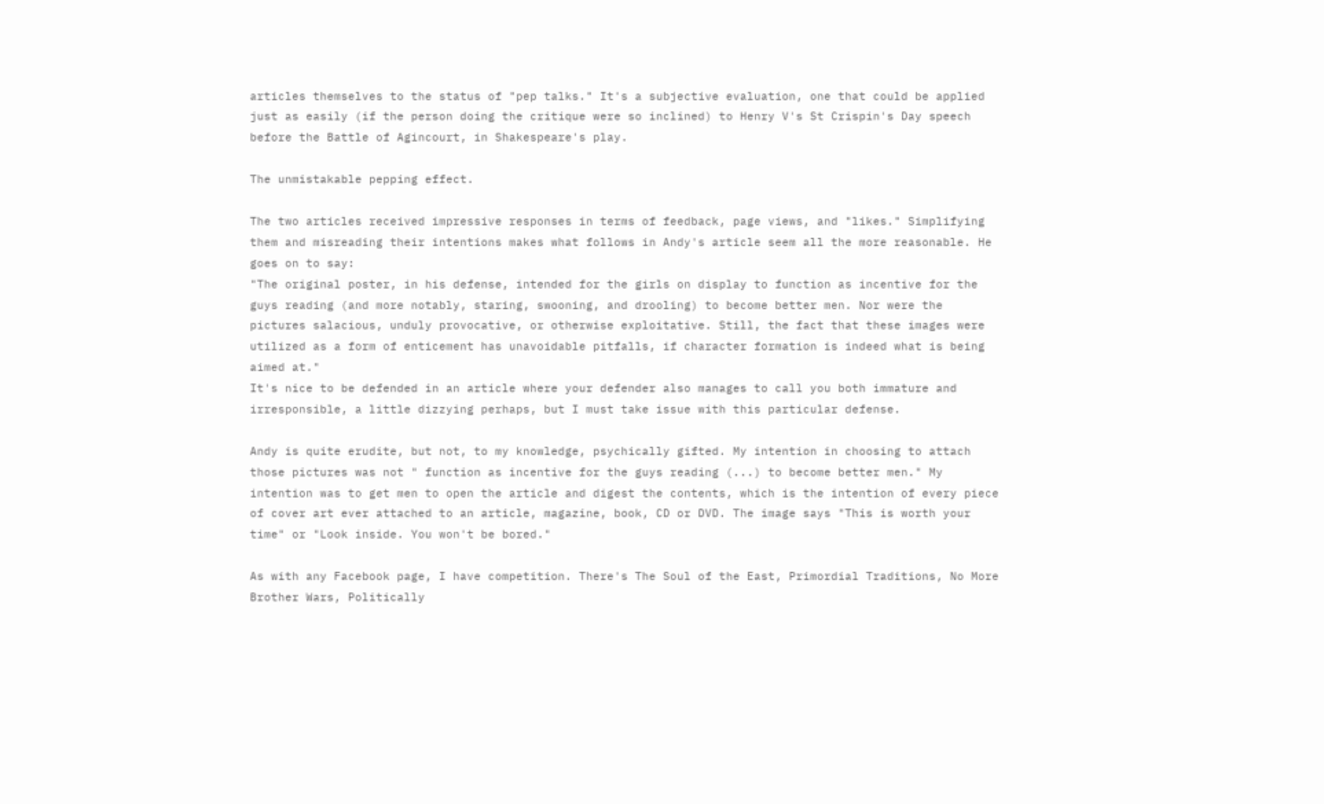articles themselves to the status of "pep talks." It's a subjective evaluation, one that could be applied just as easily (if the person doing the critique were so inclined) to Henry V's St Crispin's Day speech before the Battle of Agincourt, in Shakespeare's play.

The unmistakable pepping effect.

The two articles received impressive responses in terms of feedback, page views, and "likes." Simplifying them and misreading their intentions makes what follows in Andy's article seem all the more reasonable. He goes on to say:
"The original poster, in his defense, intended for the girls on display to function as incentive for the guys reading (and more notably, staring, swooning, and drooling) to become better men. Nor were the pictures salacious, unduly provocative, or otherwise exploitative. Still, the fact that these images were utilized as a form of enticement has unavoidable pitfalls, if character formation is indeed what is being aimed at."
It's nice to be defended in an article where your defender also manages to call you both immature and irresponsible, a little dizzying perhaps, but I must take issue with this particular defense.

Andy is quite erudite, but not, to my knowledge, psychically gifted. My intention in choosing to attach those pictures was not " function as incentive for the guys reading (...) to become better men." My intention was to get men to open the article and digest the contents, which is the intention of every piece of cover art ever attached to an article, magazine, book, CD or DVD. The image says "This is worth your time" or "Look inside. You won't be bored."

As with any Facebook page, I have competition. There's The Soul of the East, Primordial Traditions, No More Brother Wars, Politically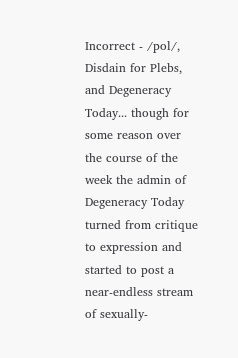Incorrect - /pol/, Disdain for Plebs, and Degeneracy Today... though for some reason over the course of the week the admin of Degeneracy Today turned from critique to expression and started to post a near-endless stream of sexually-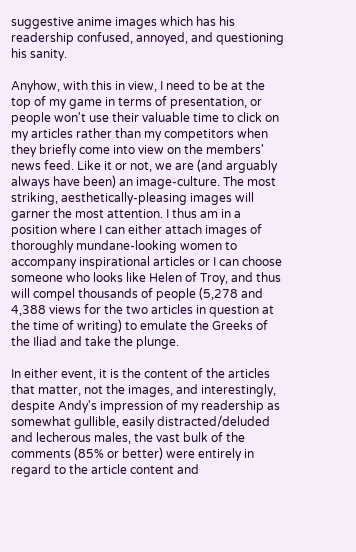suggestive anime images which has his readership confused, annoyed, and questioning his sanity.

Anyhow, with this in view, I need to be at the top of my game in terms of presentation, or people won't use their valuable time to click on my articles rather than my competitors when they briefly come into view on the members' news feed. Like it or not, we are (and arguably always have been) an image-culture. The most striking, aesthetically-pleasing images will garner the most attention. I thus am in a position where I can either attach images of thoroughly mundane-looking women to accompany inspirational articles or I can choose someone who looks like Helen of Troy, and thus will compel thousands of people (5,278 and 4,388 views for the two articles in question at the time of writing) to emulate the Greeks of the Iliad and take the plunge.

In either event, it is the content of the articles that matter, not the images, and interestingly, despite Andy's impression of my readership as somewhat gullible, easily distracted/deluded and lecherous males, the vast bulk of the comments (85% or better) were entirely in regard to the article content and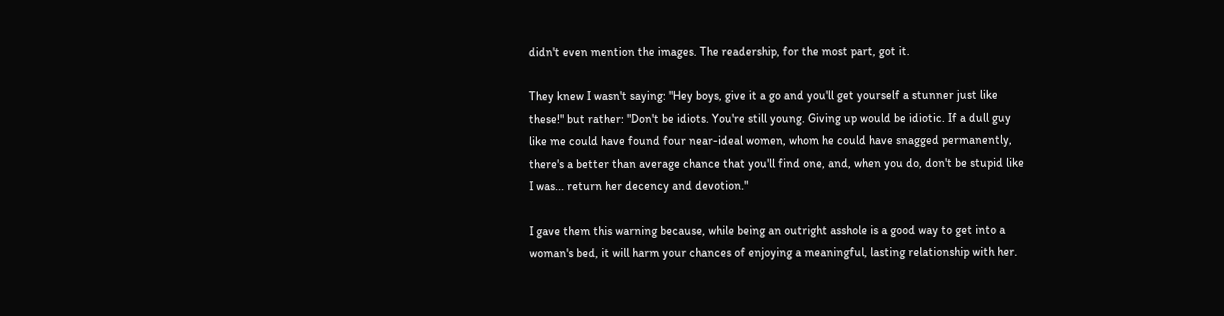didn't even mention the images. The readership, for the most part, got it.

They knew I wasn't saying: "Hey boys, give it a go and you'll get yourself a stunner just like these!" but rather: "Don't be idiots. You're still young. Giving up would be idiotic. If a dull guy like me could have found four near-ideal women, whom he could have snagged permanently, there's a better than average chance that you'll find one, and, when you do, don't be stupid like I was... return her decency and devotion."

I gave them this warning because, while being an outright asshole is a good way to get into a woman's bed, it will harm your chances of enjoying a meaningful, lasting relationship with her.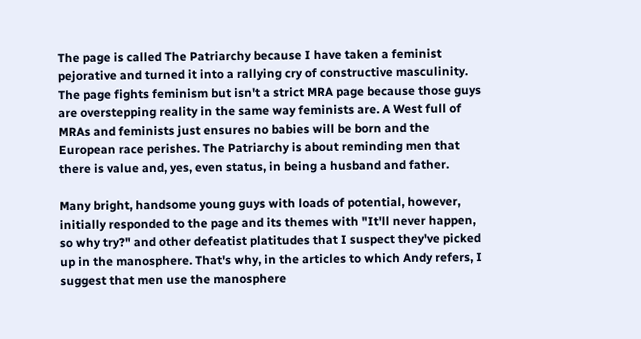The page is called The Patriarchy because I have taken a feminist pejorative and turned it into a rallying cry of constructive masculinity. The page fights feminism but isn't a strict MRA page because those guys are overstepping reality in the same way feminists are. A West full of MRAs and feminists just ensures no babies will be born and the European race perishes. The Patriarchy is about reminding men that there is value and, yes, even status, in being a husband and father.

Many bright, handsome young guys with loads of potential, however, initially responded to the page and its themes with "It'll never happen, so why try?" and other defeatist platitudes that I suspect they've picked up in the manosphere. That's why, in the articles to which Andy refers, I suggest that men use the manosphere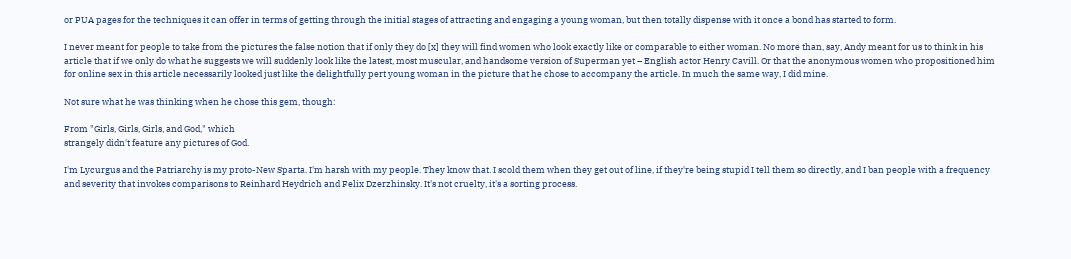or PUA pages for the techniques it can offer in terms of getting through the initial stages of attracting and engaging a young woman, but then totally dispense with it once a bond has started to form.

I never meant for people to take from the pictures the false notion that if only they do [x] they will find women who look exactly like or comparable to either woman. No more than, say, Andy meant for us to think in his article that if we only do what he suggests we will suddenly look like the latest, most muscular, and handsome version of Superman yet – English actor Henry Cavill. Or that the anonymous women who propositioned him for online sex in this article necessarily looked just like the delightfully pert young woman in the picture that he chose to accompany the article. In much the same way, I did mine.

Not sure what he was thinking when he chose this gem, though:

From "Girls, Girls, Girls, and God," which
strangely didn't feature any pictures of God.

I'm Lycurgus and the Patriarchy is my proto-New Sparta. I'm harsh with my people. They know that. I scold them when they get out of line, if they're being stupid I tell them so directly, and I ban people with a frequency and severity that invokes comparisons to Reinhard Heydrich and Felix Dzerzhinsky. It's not cruelty, it's a sorting process.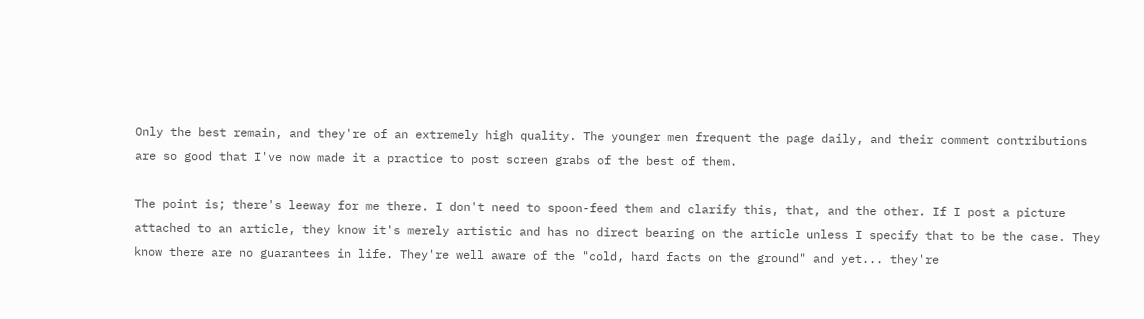Only the best remain, and they're of an extremely high quality. The younger men frequent the page daily, and their comment contributions are so good that I've now made it a practice to post screen grabs of the best of them.

The point is; there's leeway for me there. I don't need to spoon-feed them and clarify this, that, and the other. If I post a picture attached to an article, they know it's merely artistic and has no direct bearing on the article unless I specify that to be the case. They know there are no guarantees in life. They're well aware of the "cold, hard facts on the ground" and yet... they're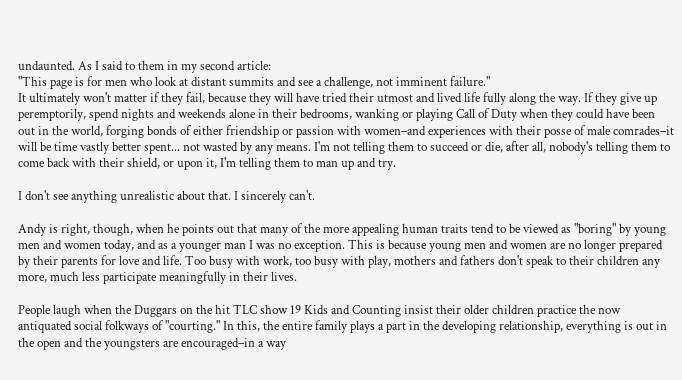undaunted. As I said to them in my second article:
"This page is for men who look at distant summits and see a challenge, not imminent failure."
It ultimately won't matter if they fail, because they will have tried their utmost and lived life fully along the way. If they give up peremptorily, spend nights and weekends alone in their bedrooms, wanking or playing Call of Duty when they could have been out in the world, forging bonds of either friendship or passion with women–and experiences with their posse of male comrades–it will be time vastly better spent... not wasted by any means. I'm not telling them to succeed or die, after all, nobody's telling them to come back with their shield, or upon it, I'm telling them to man up and try.

I don't see anything unrealistic about that. I sincerely can't.

Andy is right, though, when he points out that many of the more appealing human traits tend to be viewed as "boring" by young men and women today, and as a younger man I was no exception. This is because young men and women are no longer prepared by their parents for love and life. Too busy with work, too busy with play, mothers and fathers don't speak to their children any more, much less participate meaningfully in their lives.

People laugh when the Duggars on the hit TLC show 19 Kids and Counting insist their older children practice the now antiquated social folkways of "courting." In this, the entire family plays a part in the developing relationship, everything is out in the open and the youngsters are encouraged–in a way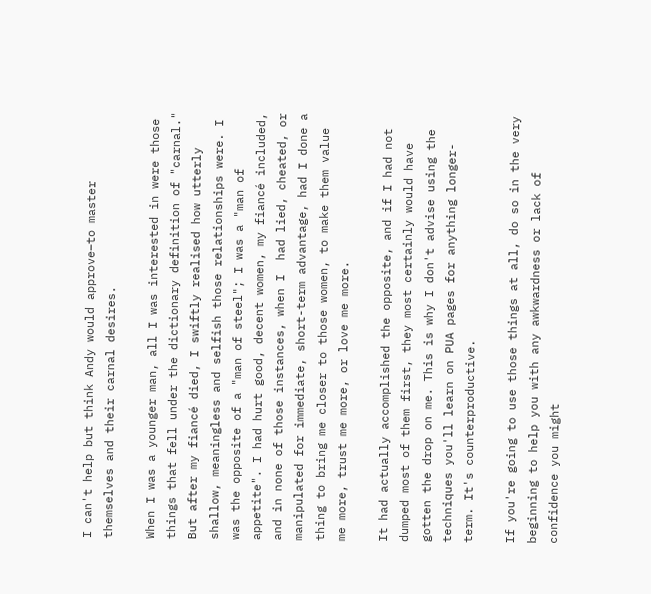I can't help but think Andy would approve–to master themselves and their carnal desires.

When I was a younger man, all I was interested in were those things that fell under the dictionary definition of "carnal." But after my fiancé died, I swiftly realised how utterly shallow, meaningless and selfish those relationships were. I was the opposite of a "man of steel"; I was a "man of appetite". I had hurt good, decent women, my fiancé included, and in none of those instances, when I  had lied, cheated, or manipulated for immediate, short-term advantage, had I done a thing to bring me closer to those women, to make them value me more, trust me more, or love me more.

It had actually accomplished the opposite, and if I had not dumped most of them first, they most certainly would have gotten the drop on me. This is why I don't advise using the techniques you'll learn on PUA pages for anything longer-term. It's counterproductive.

If you're going to use those things at all, do so in the very beginning to help you with any awkwardness or lack of confidence you might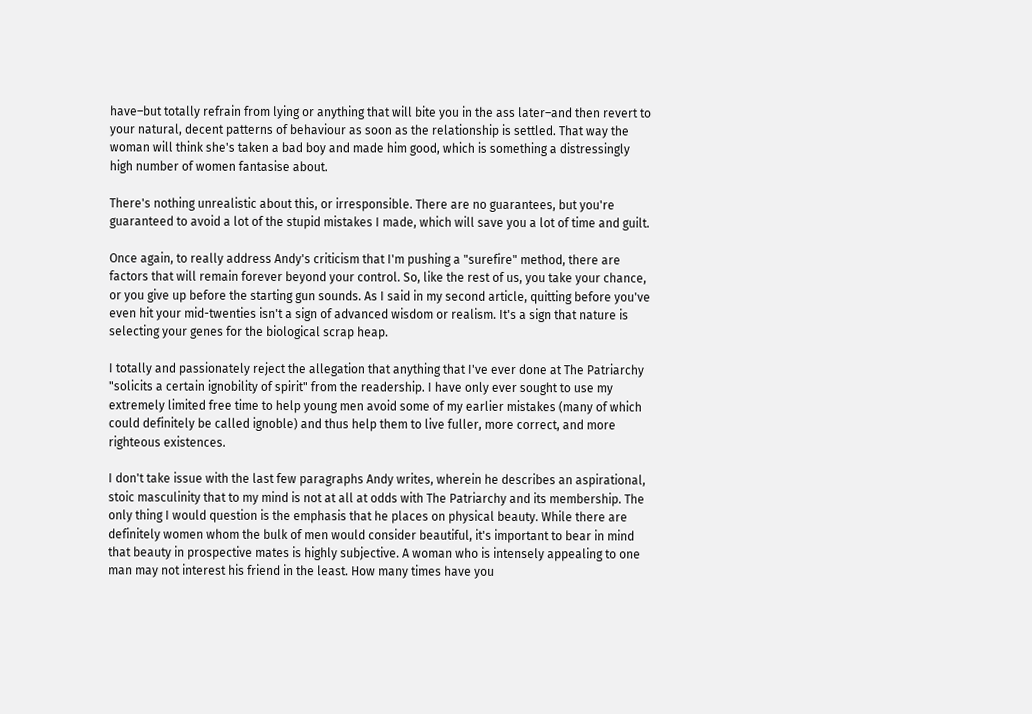have–but totally refrain from lying or anything that will bite you in the ass later–and then revert to your natural, decent patterns of behaviour as soon as the relationship is settled. That way the woman will think she's taken a bad boy and made him good, which is something a distressingly high number of women fantasise about.

There's nothing unrealistic about this, or irresponsible. There are no guarantees, but you're guaranteed to avoid a lot of the stupid mistakes I made, which will save you a lot of time and guilt.

Once again, to really address Andy's criticism that I'm pushing a "surefire" method, there are factors that will remain forever beyond your control. So, like the rest of us, you take your chance, or you give up before the starting gun sounds. As I said in my second article, quitting before you've even hit your mid-twenties isn't a sign of advanced wisdom or realism. It's a sign that nature is selecting your genes for the biological scrap heap.

I totally and passionately reject the allegation that anything that I've ever done at The Patriarchy "solicits a certain ignobility of spirit" from the readership. I have only ever sought to use my extremely limited free time to help young men avoid some of my earlier mistakes (many of which could definitely be called ignoble) and thus help them to live fuller, more correct, and more righteous existences.

I don't take issue with the last few paragraphs Andy writes, wherein he describes an aspirational, stoic masculinity that to my mind is not at all at odds with The Patriarchy and its membership. The only thing I would question is the emphasis that he places on physical beauty. While there are definitely women whom the bulk of men would consider beautiful, it's important to bear in mind that beauty in prospective mates is highly subjective. A woman who is intensely appealing to one man may not interest his friend in the least. How many times have you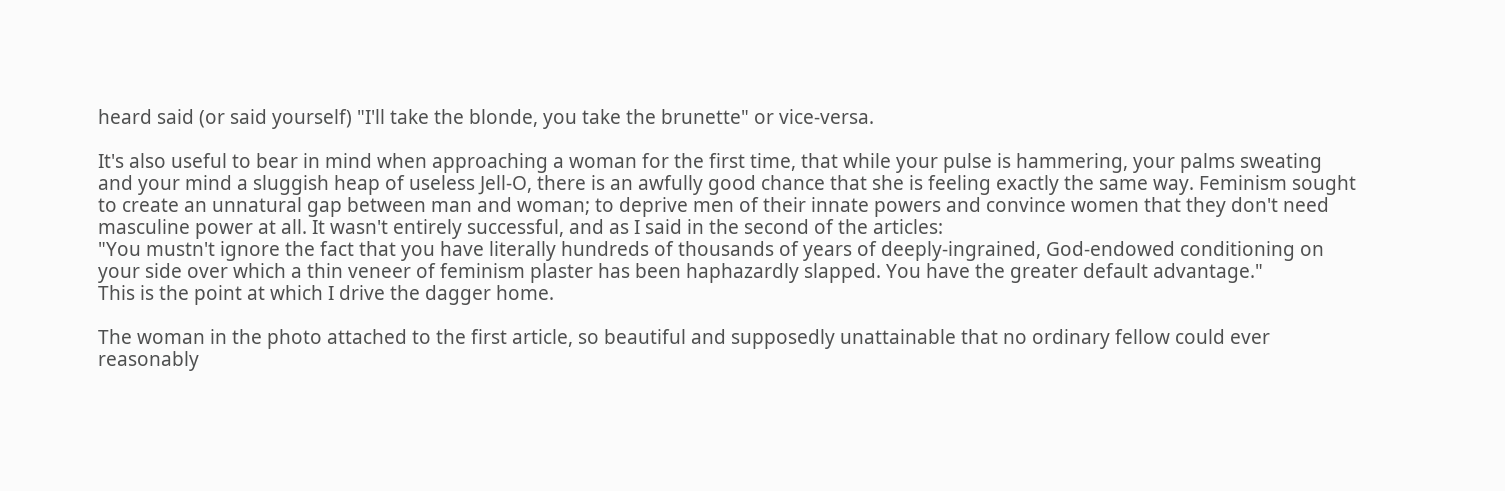heard said (or said yourself) "I'll take the blonde, you take the brunette" or vice-versa.

It's also useful to bear in mind when approaching a woman for the first time, that while your pulse is hammering, your palms sweating and your mind a sluggish heap of useless Jell-O, there is an awfully good chance that she is feeling exactly the same way. Feminism sought to create an unnatural gap between man and woman; to deprive men of their innate powers and convince women that they don't need masculine power at all. It wasn't entirely successful, and as I said in the second of the articles:
"You mustn't ignore the fact that you have literally hundreds of thousands of years of deeply-ingrained, God-endowed conditioning on your side over which a thin veneer of feminism plaster has been haphazardly slapped. You have the greater default advantage."
This is the point at which I drive the dagger home.

The woman in the photo attached to the first article, so beautiful and supposedly unattainable that no ordinary fellow could ever reasonably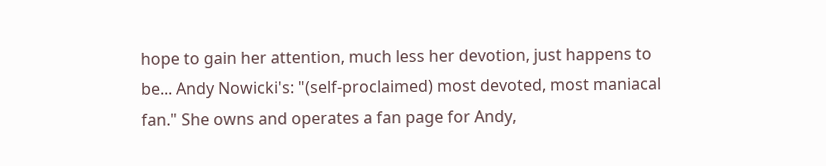hope to gain her attention, much less her devotion, just happens to be... Andy Nowicki's: "(self-proclaimed) most devoted, most maniacal fan." She owns and operates a fan page for Andy,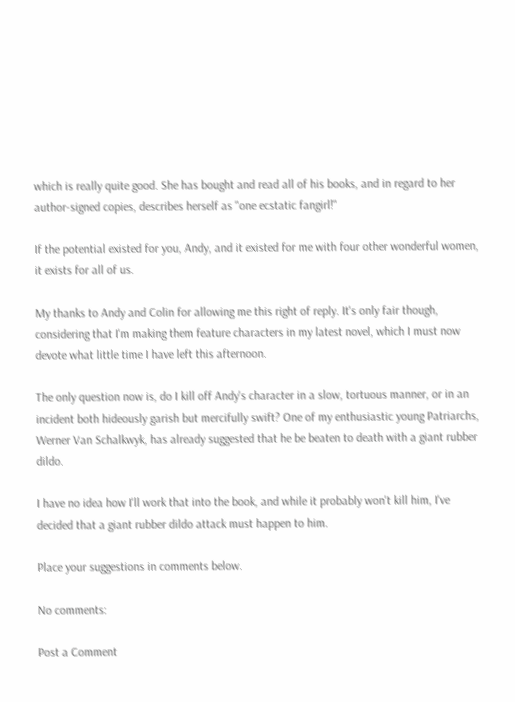which is really quite good. She has bought and read all of his books, and in regard to her author-signed copies, describes herself as "one ecstatic fangirl!"

If the potential existed for you, Andy, and it existed for me with four other wonderful women, it exists for all of us.

My thanks to Andy and Colin for allowing me this right of reply. It's only fair though, considering that I'm making them feature characters in my latest novel, which I must now devote what little time I have left this afternoon.

The only question now is, do I kill off Andy's character in a slow, tortuous manner, or in an incident both hideously garish but mercifully swift? One of my enthusiastic young Patriarchs, Werner Van Schalkwyk, has already suggested that he be beaten to death with a giant rubber dildo.

I have no idea how I'll work that into the book, and while it probably won't kill him, I've decided that a giant rubber dildo attack must happen to him.

Place your suggestions in comments below.

No comments:

Post a Comment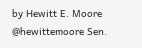by Hewitt E. Moore @hewittemoore Sen.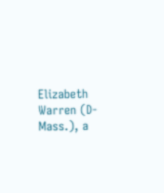Elizabeth Warren (D-Mass.), a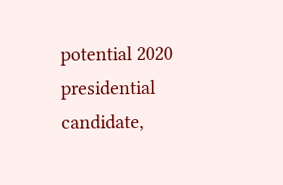potential 2020 presidential candidate,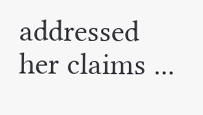addressed her claims ...